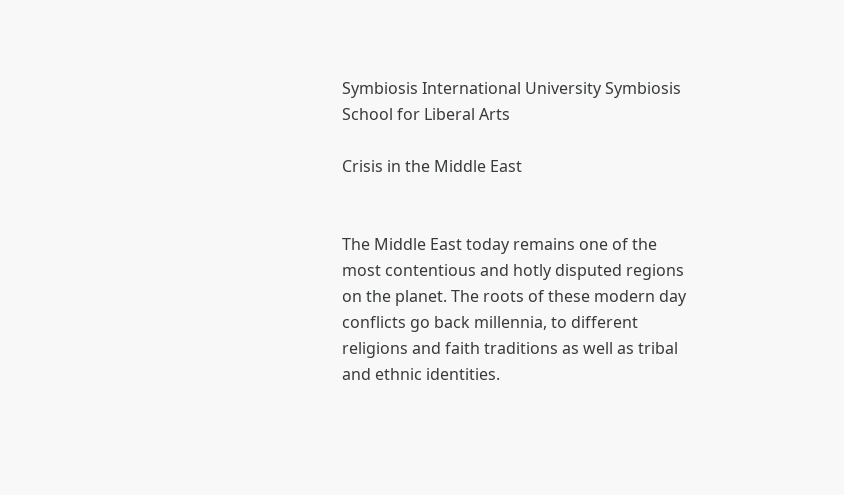Symbiosis International University Symbiosis School for Liberal Arts

Crisis in the Middle East


The Middle East today remains one of the most contentious and hotly disputed regions on the planet. The roots of these modern day conflicts go back millennia, to different religions and faith traditions as well as tribal and ethnic identities.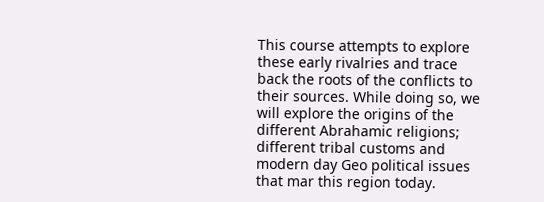This course attempts to explore these early rivalries and trace back the roots of the conflicts to their sources. While doing so, we will explore the origins of the different Abrahamic religions; different tribal customs and modern day Geo political issues that mar this region today.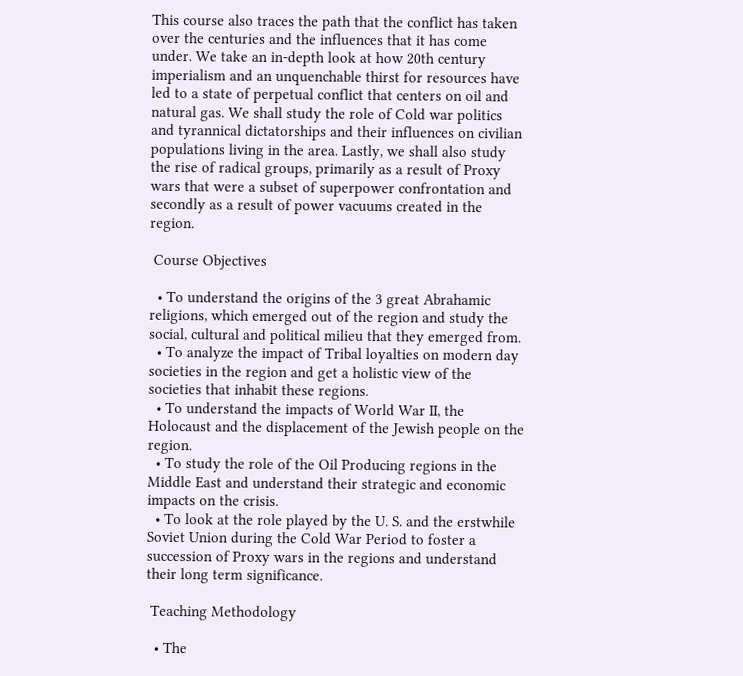This course also traces the path that the conflict has taken over the centuries and the influences that it has come under. We take an in-depth look at how 20th century imperialism and an unquenchable thirst for resources have led to a state of perpetual conflict that centers on oil and natural gas. We shall study the role of Cold war politics and tyrannical dictatorships and their influences on civilian populations living in the area. Lastly, we shall also study the rise of radical groups, primarily as a result of Proxy wars that were a subset of superpower confrontation and secondly as a result of power vacuums created in the region.

 Course Objectives

  • To understand the origins of the 3 great Abrahamic religions, which emerged out of the region and study the social, cultural and political milieu that they emerged from.
  • To analyze the impact of Tribal loyalties on modern day societies in the region and get a holistic view of the societies that inhabit these regions.
  • To understand the impacts of World War II, the Holocaust and the displacement of the Jewish people on the region.
  • To study the role of the Oil Producing regions in the Middle East and understand their strategic and economic impacts on the crisis.
  • To look at the role played by the U. S. and the erstwhile Soviet Union during the Cold War Period to foster a succession of Proxy wars in the regions and understand their long term significance.

 Teaching Methodology

  • The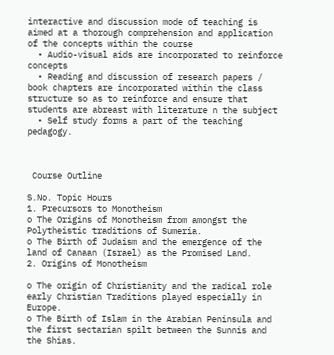interactive and discussion mode of teaching is aimed at a thorough comprehension and application of the concepts within the course
  • Audio-visual aids are incorporated to reinforce concepts
  • Reading and discussion of research papers / book chapters are incorporated within the class structure so as to reinforce and ensure that students are abreast with literature n the subject
  • Self study forms a part of the teaching pedagogy.



 Course Outline

S.No. Topic Hours
1. Precursors to Monotheism
o The Origins of Monotheism from amongst the Polytheistic traditions of Sumeria.
o The Birth of Judaism and the emergence of the land of Canaan (Israel) as the Promised Land.
2. Origins of Monotheism

o The origin of Christianity and the radical role early Christian Traditions played especially in Europe.
o The Birth of Islam in the Arabian Peninsula and the first sectarian spilt between the Sunnis and the Shias.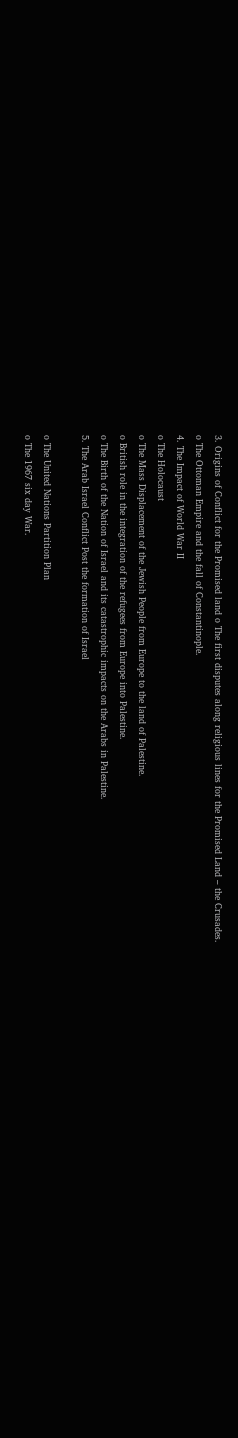3. Origins of Conflict for the Promised land o The first disputes along religious lines for the Promised Land – the Crusades.
o The Ottoman Empire and the fall of Constantinople.
4. The Impact of World War II
o The Holocaust
o The Mass Displacement of the Jewish People from Europe to the land of Palestine.
o British role in the integration of the refugees from Europe into Palestine.
o The Birth of the Nation of Israel and its catastrophic impacts on the Arabs in Palestine.
5. The Arab Israel Conflict Post the formation of Israel

o The United Nations Partition Plan
o The 1967 six day War.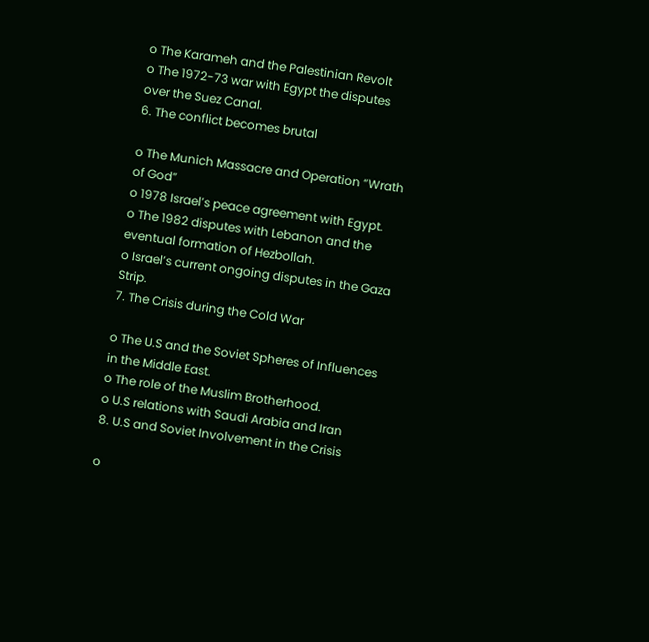o The Karameh and the Palestinian Revolt
o The 1972-73 war with Egypt the disputes over the Suez Canal.
6. The conflict becomes brutal

o The Munich Massacre and Operation “Wrath of God”
o 1978 Israel’s peace agreement with Egypt.
o The 1982 disputes with Lebanon and the eventual formation of Hezbollah.
o Israel’s current ongoing disputes in the Gaza Strip.
7. The Crisis during the Cold War

o The U.S and the Soviet Spheres of Influences in the Middle East.
o The role of the Muslim Brotherhood.
o U.S relations with Saudi Arabia and Iran
8. U.S and Soviet Involvement in the Crisis

o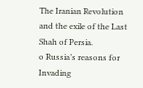The Iranian Revolution and the exile of the Last Shah of Persia.
o Russia’s reasons for Invading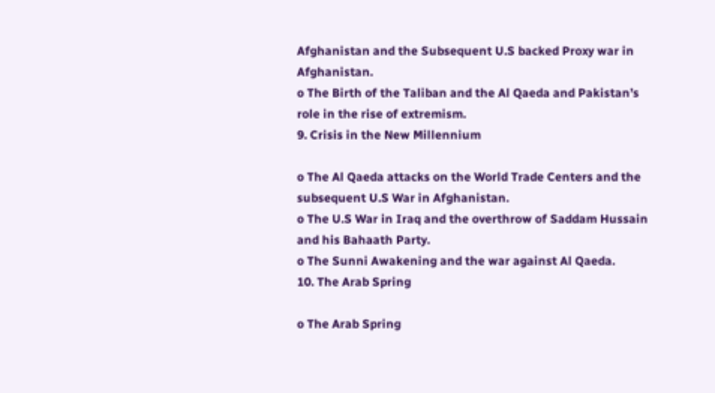Afghanistan and the Subsequent U.S backed Proxy war in Afghanistan.
o The Birth of the Taliban and the Al Qaeda and Pakistan’s role in the rise of extremism.
9. Crisis in the New Millennium

o The Al Qaeda attacks on the World Trade Centers and the subsequent U.S War in Afghanistan.
o The U.S War in Iraq and the overthrow of Saddam Hussain and his Bahaath Party.
o The Sunni Awakening and the war against Al Qaeda.
10. The Arab Spring

o The Arab Spring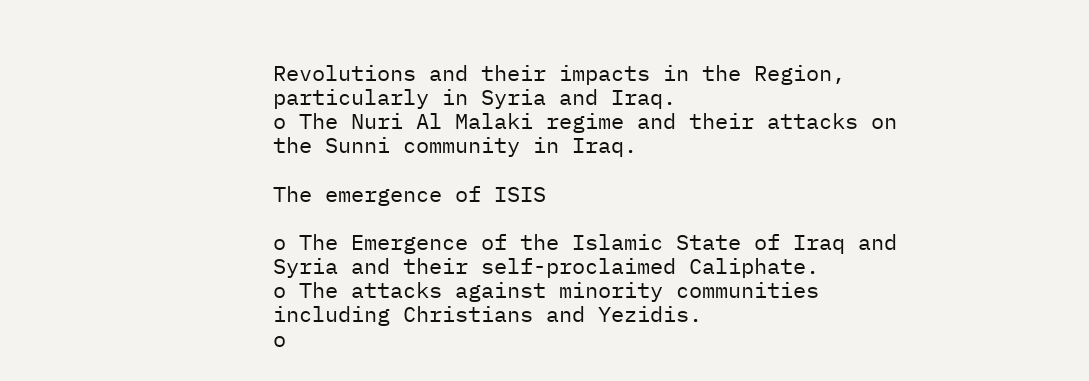Revolutions and their impacts in the Region, particularly in Syria and Iraq.
o The Nuri Al Malaki regime and their attacks on the Sunni community in Iraq.

The emergence of ISIS

o The Emergence of the Islamic State of Iraq and Syria and their self-proclaimed Caliphate.
o The attacks against minority communities including Christians and Yezidis.
o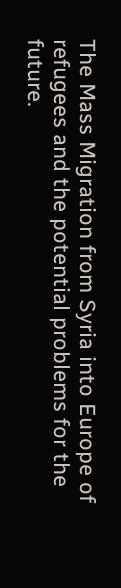The Mass Migration from Syria into Europe of refugees and the potential problems for the future.